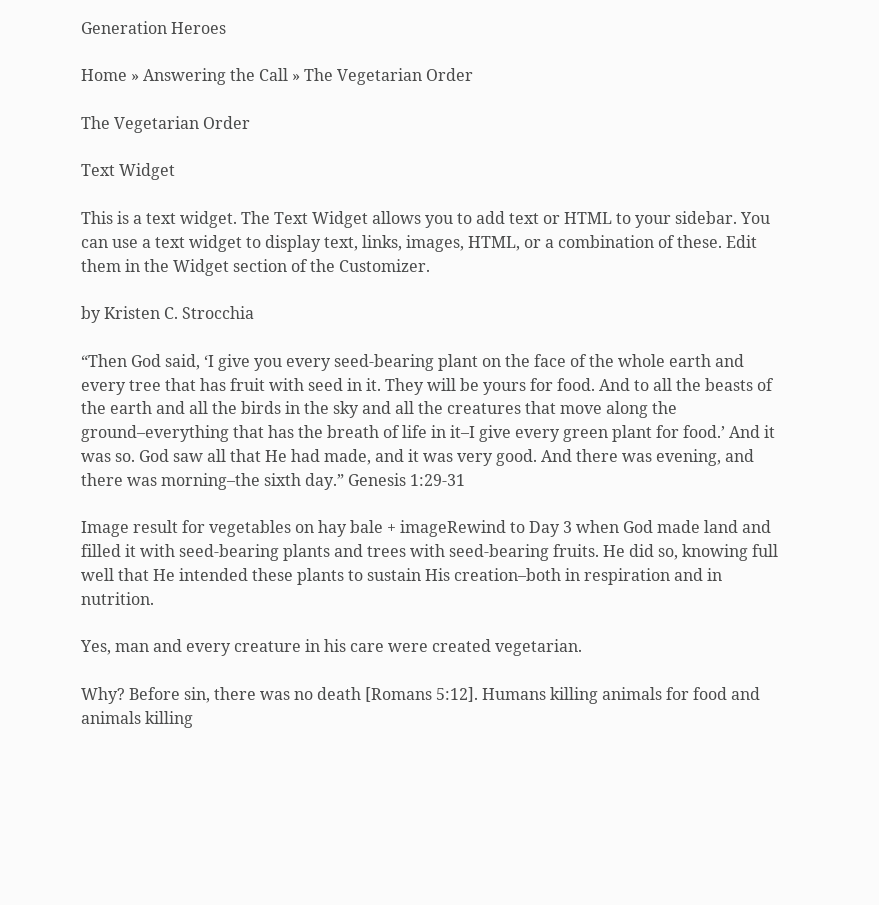Generation Heroes

Home » Answering the Call » The Vegetarian Order

The Vegetarian Order

Text Widget

This is a text widget. The Text Widget allows you to add text or HTML to your sidebar. You can use a text widget to display text, links, images, HTML, or a combination of these. Edit them in the Widget section of the Customizer.

by Kristen C. Strocchia

“Then God said, ‘I give you every seed-bearing plant on the face of the whole earth and every tree that has fruit with seed in it. They will be yours for food. And to all the beasts of the earth and all the birds in the sky and all the creatures that move along the ground–everything that has the breath of life in it–I give every green plant for food.’ And it was so. God saw all that He had made, and it was very good. And there was evening, and there was morning–the sixth day.” Genesis 1:29-31

Image result for vegetables on hay bale + imageRewind to Day 3 when God made land and filled it with seed-bearing plants and trees with seed-bearing fruits. He did so, knowing full well that He intended these plants to sustain His creation–both in respiration and in nutrition.

Yes, man and every creature in his care were created vegetarian.

Why? Before sin, there was no death [Romans 5:12]. Humans killing animals for food and animals killing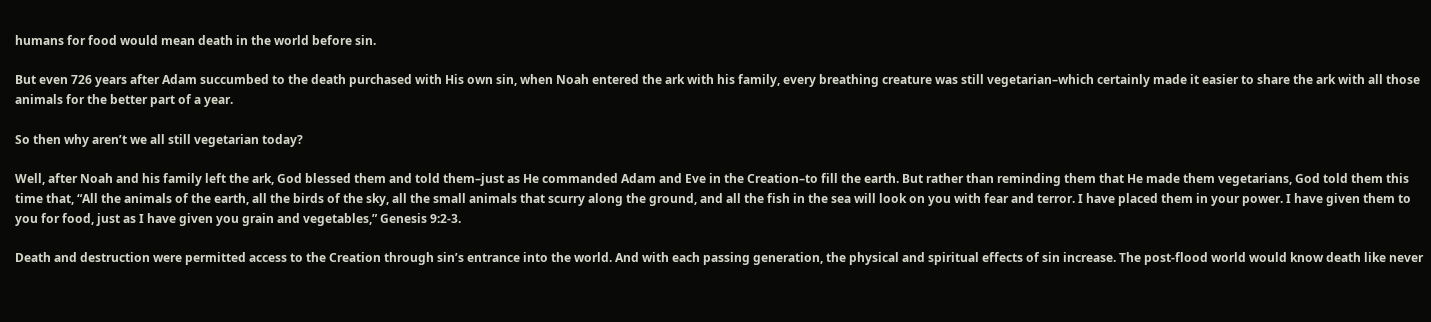humans for food would mean death in the world before sin.

But even 726 years after Adam succumbed to the death purchased with His own sin, when Noah entered the ark with his family, every breathing creature was still vegetarian–which certainly made it easier to share the ark with all those animals for the better part of a year.

So then why aren’t we all still vegetarian today?

Well, after Noah and his family left the ark, God blessed them and told them–just as He commanded Adam and Eve in the Creation–to fill the earth. But rather than reminding them that He made them vegetarians, God told them this time that, “All the animals of the earth, all the birds of the sky, all the small animals that scurry along the ground, and all the fish in the sea will look on you with fear and terror. I have placed them in your power. I have given them to you for food, just as I have given you grain and vegetables,” Genesis 9:2-3.

Death and destruction were permitted access to the Creation through sin’s entrance into the world. And with each passing generation, the physical and spiritual effects of sin increase. The post-flood world would know death like never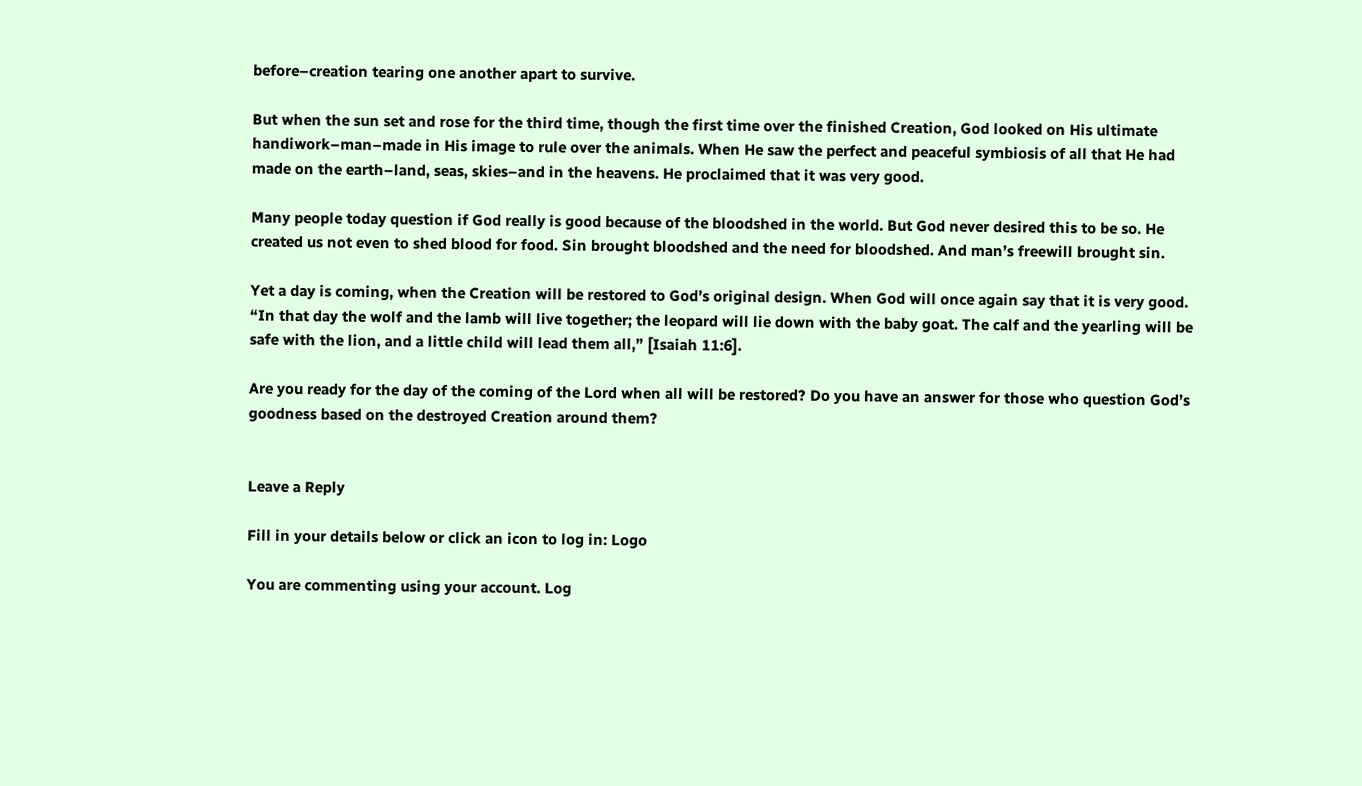before–creation tearing one another apart to survive.

But when the sun set and rose for the third time, though the first time over the finished Creation, God looked on His ultimate handiwork–man–made in His image to rule over the animals. When He saw the perfect and peaceful symbiosis of all that He had made on the earth–land, seas, skies–and in the heavens. He proclaimed that it was very good.

Many people today question if God really is good because of the bloodshed in the world. But God never desired this to be so. He created us not even to shed blood for food. Sin brought bloodshed and the need for bloodshed. And man’s freewill brought sin.

Yet a day is coming, when the Creation will be restored to God’s original design. When God will once again say that it is very good. “In that day the wolf and the lamb will live together; the leopard will lie down with the baby goat. The calf and the yearling will be safe with the lion, and a little child will lead them all,” [Isaiah 11:6].

Are you ready for the day of the coming of the Lord when all will be restored? Do you have an answer for those who question God’s goodness based on the destroyed Creation around them?


Leave a Reply

Fill in your details below or click an icon to log in: Logo

You are commenting using your account. Log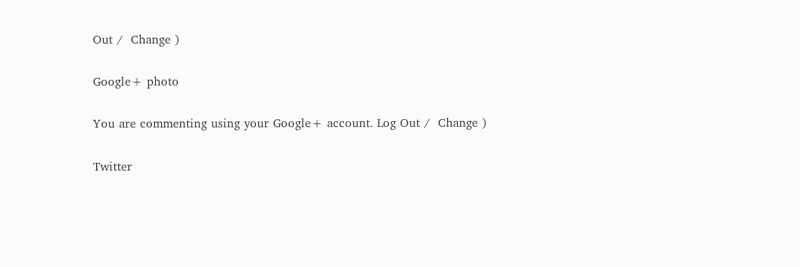Out /  Change )

Google+ photo

You are commenting using your Google+ account. Log Out /  Change )

Twitter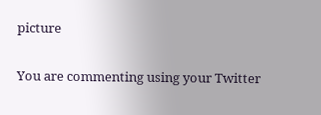picture

You are commenting using your Twitter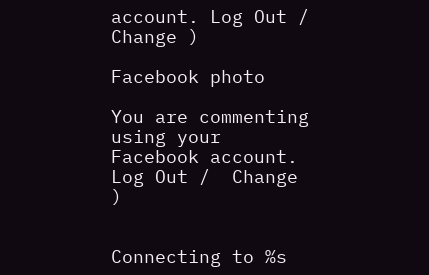account. Log Out /  Change )

Facebook photo

You are commenting using your Facebook account. Log Out /  Change )


Connecting to %s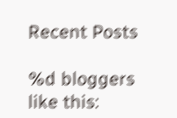Recent Posts

%d bloggers like this: